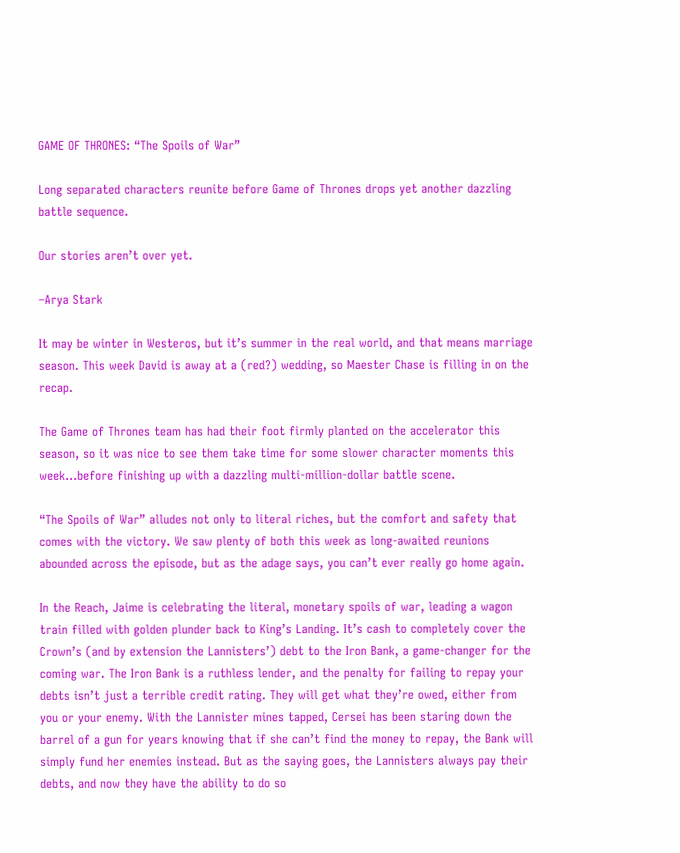GAME OF THRONES: “The Spoils of War”

Long separated characters reunite before Game of Thrones drops yet another dazzling battle sequence.

Our stories aren’t over yet.

–Arya Stark

It may be winter in Westeros, but it’s summer in the real world, and that means marriage season. This week David is away at a (red?) wedding, so Maester Chase is filling in on the recap.

The Game of Thrones team has had their foot firmly planted on the accelerator this season, so it was nice to see them take time for some slower character moments this week…before finishing up with a dazzling multi-million-dollar battle scene.

“The Spoils of War” alludes not only to literal riches, but the comfort and safety that comes with the victory. We saw plenty of both this week as long-awaited reunions abounded across the episode, but as the adage says, you can’t ever really go home again.

In the Reach, Jaime is celebrating the literal, monetary spoils of war, leading a wagon train filled with golden plunder back to King’s Landing. It’s cash to completely cover the Crown’s (and by extension the Lannisters’) debt to the Iron Bank, a game-changer for the coming war. The Iron Bank is a ruthless lender, and the penalty for failing to repay your debts isn’t just a terrible credit rating. They will get what they’re owed, either from you or your enemy. With the Lannister mines tapped, Cersei has been staring down the barrel of a gun for years knowing that if she can’t find the money to repay, the Bank will simply fund her enemies instead. But as the saying goes, the Lannisters always pay their debts, and now they have the ability to do so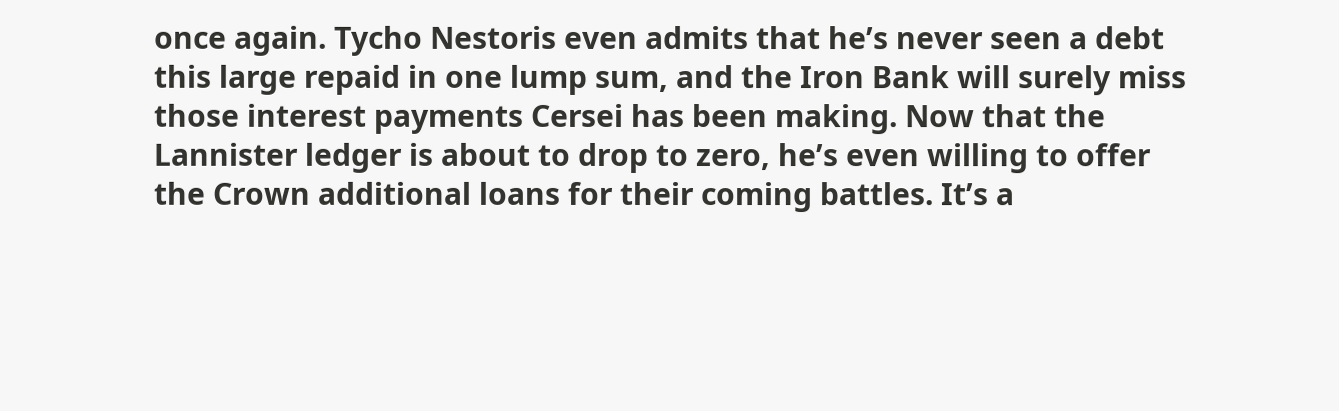once again. Tycho Nestoris even admits that he’s never seen a debt this large repaid in one lump sum, and the Iron Bank will surely miss those interest payments Cersei has been making. Now that the Lannister ledger is about to drop to zero, he’s even willing to offer the Crown additional loans for their coming battles. It’s a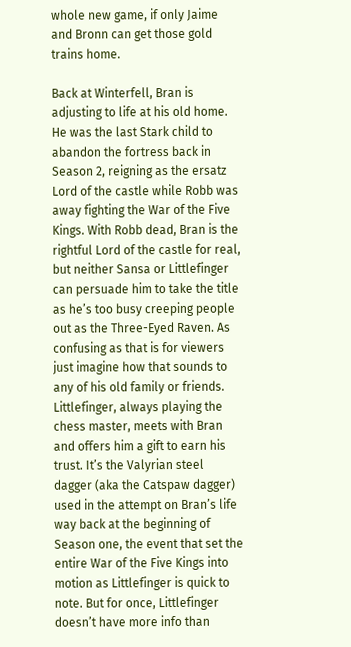whole new game, if only Jaime and Bronn can get those gold trains home.

Back at Winterfell, Bran is adjusting to life at his old home. He was the last Stark child to abandon the fortress back in Season 2, reigning as the ersatz Lord of the castle while Robb was away fighting the War of the Five Kings. With Robb dead, Bran is the rightful Lord of the castle for real, but neither Sansa or Littlefinger can persuade him to take the title as he’s too busy creeping people out as the Three-Eyed Raven. As confusing as that is for viewers just imagine how that sounds to any of his old family or friends. Littlefinger, always playing the chess master, meets with Bran and offers him a gift to earn his trust. It’s the Valyrian steel dagger (aka the Catspaw dagger) used in the attempt on Bran’s life way back at the beginning of Season one, the event that set the entire War of the Five Kings into motion as Littlefinger is quick to note. But for once, Littlefinger doesn’t have more info than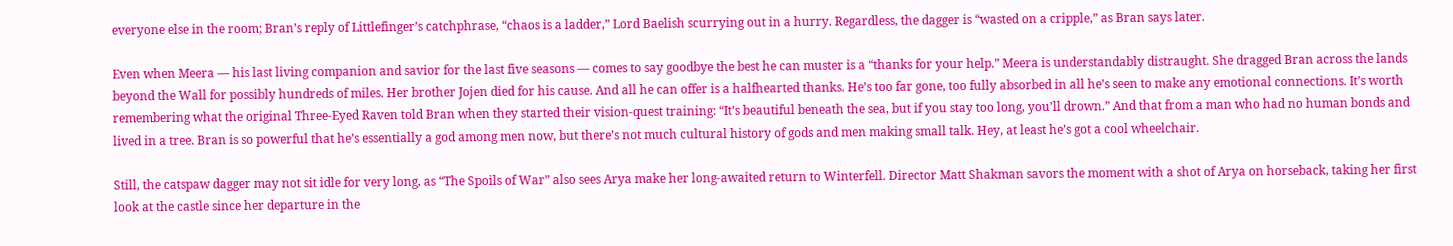everyone else in the room; Bran’s reply of Littlefinger’s catchphrase, “chaos is a ladder,” Lord Baelish scurrying out in a hurry. Regardless, the dagger is “wasted on a cripple,” as Bran says later.

Even when Meera — his last living companion and savior for the last five seasons — comes to say goodbye the best he can muster is a “thanks for your help.” Meera is understandably distraught. She dragged Bran across the lands beyond the Wall for possibly hundreds of miles. Her brother Jojen died for his cause. And all he can offer is a halfhearted thanks. He’s too far gone, too fully absorbed in all he’s seen to make any emotional connections. It’s worth remembering what the original Three-Eyed Raven told Bran when they started their vision-quest training: “It’s beautiful beneath the sea, but if you stay too long, you’ll drown.” And that from a man who had no human bonds and lived in a tree. Bran is so powerful that he’s essentially a god among men now, but there’s not much cultural history of gods and men making small talk. Hey, at least he’s got a cool wheelchair.

Still, the catspaw dagger may not sit idle for very long, as “The Spoils of War” also sees Arya make her long-awaited return to Winterfell. Director Matt Shakman savors the moment with a shot of Arya on horseback, taking her first look at the castle since her departure in the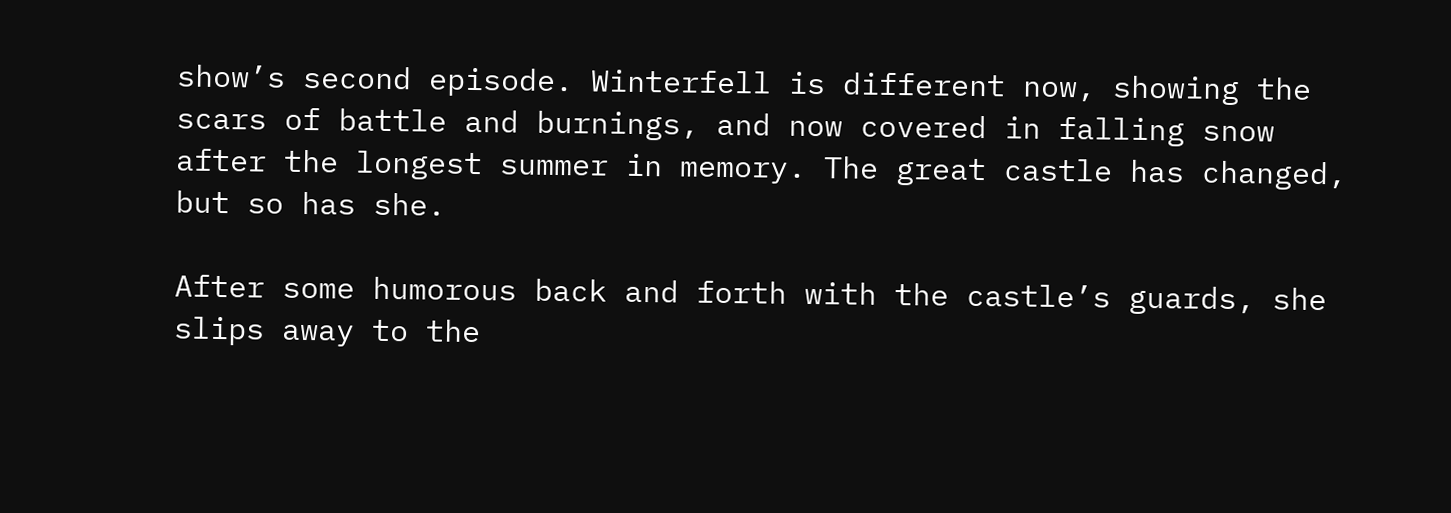show’s second episode. Winterfell is different now, showing the scars of battle and burnings, and now covered in falling snow after the longest summer in memory. The great castle has changed, but so has she.

After some humorous back and forth with the castle’s guards, she slips away to the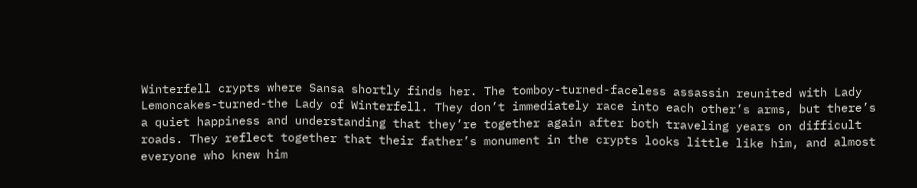Winterfell crypts where Sansa shortly finds her. The tomboy-turned-faceless assassin reunited with Lady Lemoncakes-turned-the Lady of Winterfell. They don’t immediately race into each other’s arms, but there’s a quiet happiness and understanding that they’re together again after both traveling years on difficult roads. They reflect together that their father’s monument in the crypts looks little like him, and almost everyone who knew him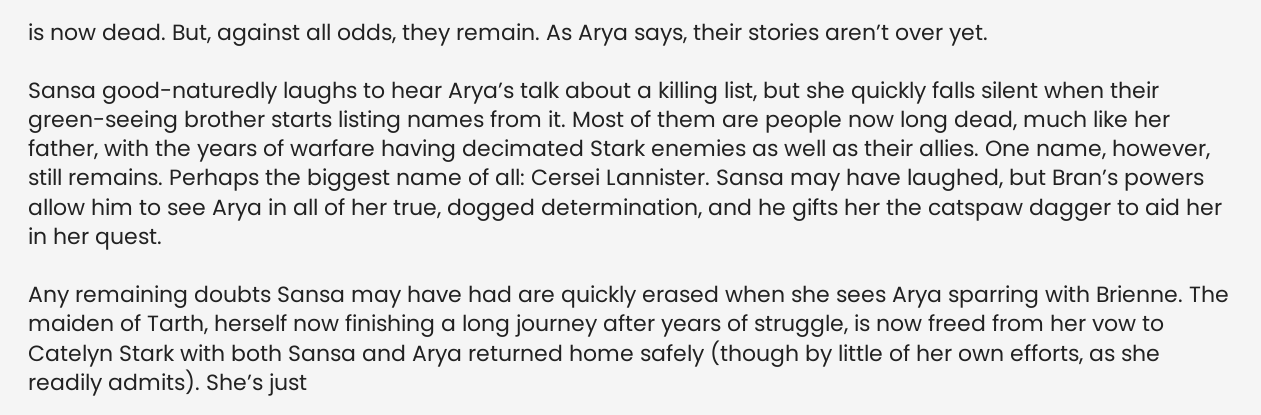is now dead. But, against all odds, they remain. As Arya says, their stories aren’t over yet.

Sansa good-naturedly laughs to hear Arya’s talk about a killing list, but she quickly falls silent when their green-seeing brother starts listing names from it. Most of them are people now long dead, much like her father, with the years of warfare having decimated Stark enemies as well as their allies. One name, however, still remains. Perhaps the biggest name of all: Cersei Lannister. Sansa may have laughed, but Bran’s powers allow him to see Arya in all of her true, dogged determination, and he gifts her the catspaw dagger to aid her in her quest.

Any remaining doubts Sansa may have had are quickly erased when she sees Arya sparring with Brienne. The maiden of Tarth, herself now finishing a long journey after years of struggle, is now freed from her vow to Catelyn Stark with both Sansa and Arya returned home safely (though by little of her own efforts, as she readily admits). She’s just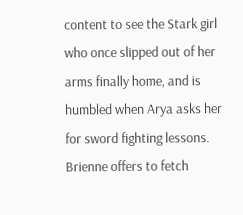content to see the Stark girl who once slipped out of her arms finally home, and is humbled when Arya asks her for sword fighting lessons. Brienne offers to fetch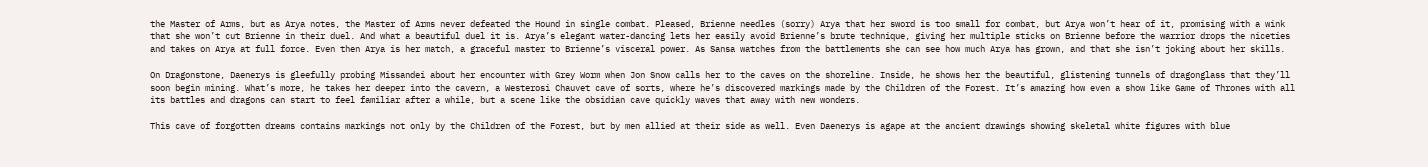the Master of Arms, but as Arya notes, the Master of Arms never defeated the Hound in single combat. Pleased, Brienne needles (sorry) Arya that her sword is too small for combat, but Arya won’t hear of it, promising with a wink that she won’t cut Brienne in their duel. And what a beautiful duel it is. Arya’s elegant water-dancing lets her easily avoid Brienne’s brute technique, giving her multiple sticks on Brienne before the warrior drops the niceties and takes on Arya at full force. Even then Arya is her match, a graceful master to Brienne’s visceral power. As Sansa watches from the battlements she can see how much Arya has grown, and that she isn’t joking about her skills.

On Dragonstone, Daenerys is gleefully probing Missandei about her encounter with Grey Worm when Jon Snow calls her to the caves on the shoreline. Inside, he shows her the beautiful, glistening tunnels of dragonglass that they’ll soon begin mining. What’s more, he takes her deeper into the cavern, a Westerosi Chauvet cave of sorts, where he’s discovered markings made by the Children of the Forest. It’s amazing how even a show like Game of Thrones with all its battles and dragons can start to feel familiar after a while, but a scene like the obsidian cave quickly waves that away with new wonders.

This cave of forgotten dreams contains markings not only by the Children of the Forest, but by men allied at their side as well. Even Daenerys is agape at the ancient drawings showing skeletal white figures with blue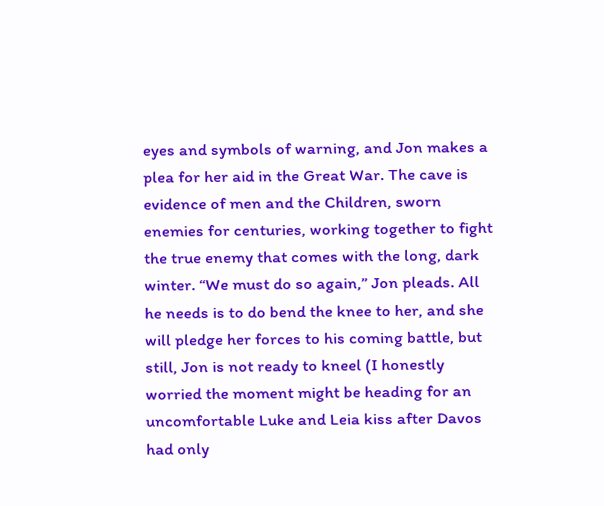eyes and symbols of warning, and Jon makes a plea for her aid in the Great War. The cave is evidence of men and the Children, sworn enemies for centuries, working together to fight the true enemy that comes with the long, dark winter. “We must do so again,” Jon pleads. All he needs is to do bend the knee to her, and she will pledge her forces to his coming battle, but still, Jon is not ready to kneel (I honestly worried the moment might be heading for an uncomfortable Luke and Leia kiss after Davos had only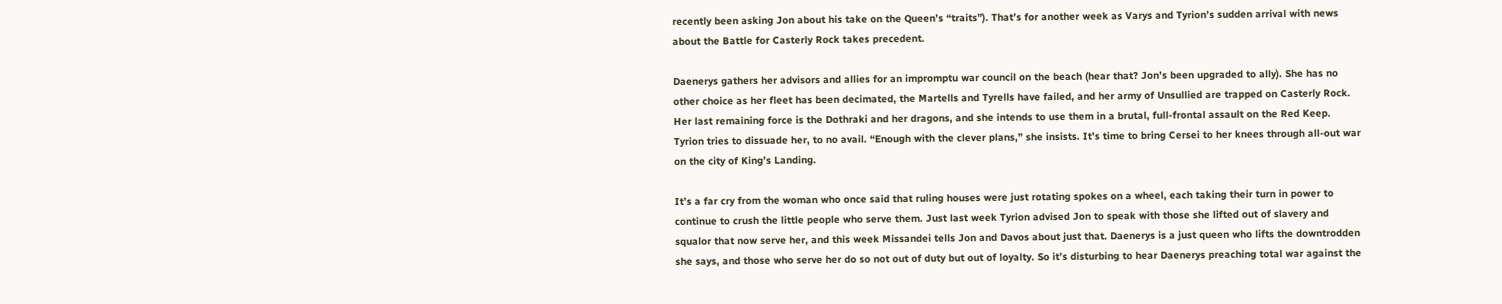recently been asking Jon about his take on the Queen’s “traits”). That’s for another week as Varys and Tyrion’s sudden arrival with news about the Battle for Casterly Rock takes precedent.

Daenerys gathers her advisors and allies for an impromptu war council on the beach (hear that? Jon’s been upgraded to ally). She has no other choice as her fleet has been decimated, the Martells and Tyrells have failed, and her army of Unsullied are trapped on Casterly Rock. Her last remaining force is the Dothraki and her dragons, and she intends to use them in a brutal, full-frontal assault on the Red Keep. Tyrion tries to dissuade her, to no avail. “Enough with the clever plans,” she insists. It’s time to bring Cersei to her knees through all-out war on the city of King’s Landing.

It’s a far cry from the woman who once said that ruling houses were just rotating spokes on a wheel, each taking their turn in power to continue to crush the little people who serve them. Just last week Tyrion advised Jon to speak with those she lifted out of slavery and squalor that now serve her, and this week Missandei tells Jon and Davos about just that. Daenerys is a just queen who lifts the downtrodden she says, and those who serve her do so not out of duty but out of loyalty. So it’s disturbing to hear Daenerys preaching total war against the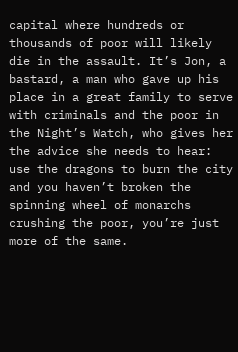capital where hundreds or thousands of poor will likely die in the assault. It’s Jon, a bastard, a man who gave up his place in a great family to serve with criminals and the poor in the Night’s Watch, who gives her the advice she needs to hear: use the dragons to burn the city and you haven’t broken the spinning wheel of monarchs crushing the poor, you’re just more of the same.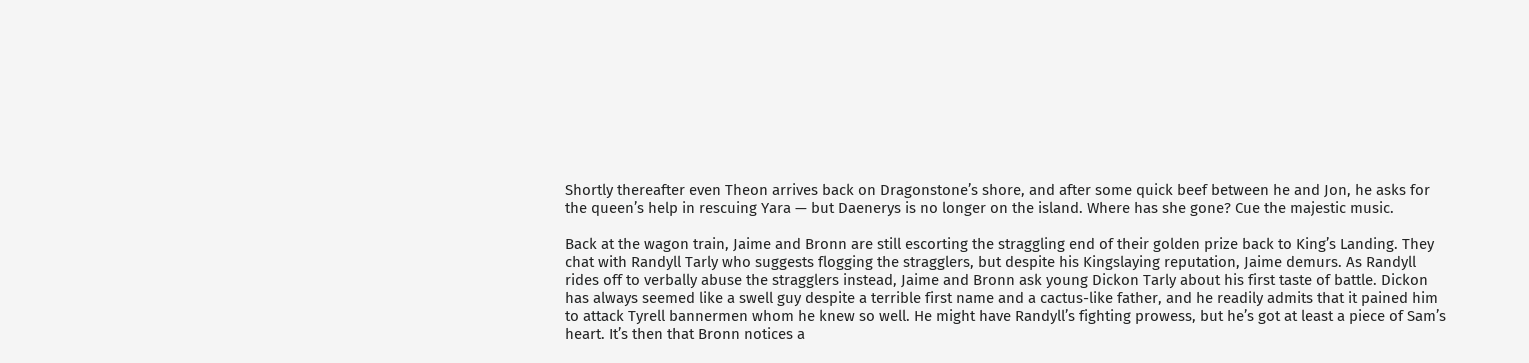Shortly thereafter even Theon arrives back on Dragonstone’s shore, and after some quick beef between he and Jon, he asks for the queen’s help in rescuing Yara — but Daenerys is no longer on the island. Where has she gone? Cue the majestic music.

Back at the wagon train, Jaime and Bronn are still escorting the straggling end of their golden prize back to King’s Landing. They chat with Randyll Tarly who suggests flogging the stragglers, but despite his Kingslaying reputation, Jaime demurs. As Randyll rides off to verbally abuse the stragglers instead, Jaime and Bronn ask young Dickon Tarly about his first taste of battle. Dickon has always seemed like a swell guy despite a terrible first name and a cactus-like father, and he readily admits that it pained him to attack Tyrell bannermen whom he knew so well. He might have Randyll’s fighting prowess, but he’s got at least a piece of Sam’s heart. It’s then that Bronn notices a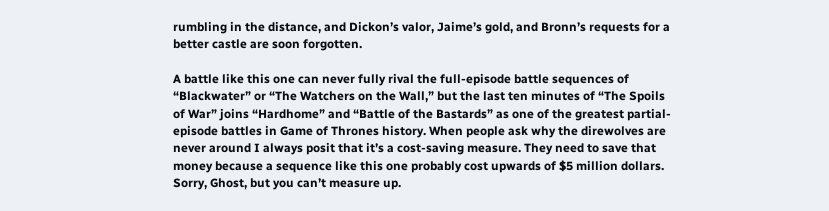rumbling in the distance, and Dickon’s valor, Jaime’s gold, and Bronn’s requests for a better castle are soon forgotten.

A battle like this one can never fully rival the full-episode battle sequences of “Blackwater” or “The Watchers on the Wall,” but the last ten minutes of “The Spoils of War” joins “Hardhome” and “Battle of the Bastards” as one of the greatest partial-episode battles in Game of Thrones history. When people ask why the direwolves are never around I always posit that it’s a cost-saving measure. They need to save that money because a sequence like this one probably cost upwards of $5 million dollars. Sorry, Ghost, but you can’t measure up.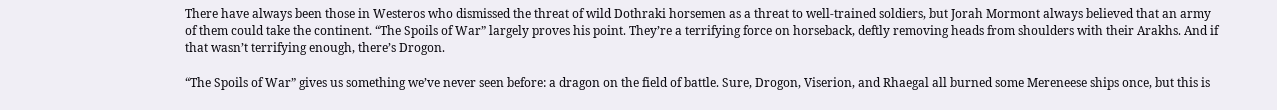There have always been those in Westeros who dismissed the threat of wild Dothraki horsemen as a threat to well-trained soldiers, but Jorah Mormont always believed that an army of them could take the continent. “The Spoils of War” largely proves his point. They’re a terrifying force on horseback, deftly removing heads from shoulders with their Arakhs. And if that wasn’t terrifying enough, there’s Drogon.

“The Spoils of War” gives us something we’ve never seen before: a dragon on the field of battle. Sure, Drogon, Viserion, and Rhaegal all burned some Mereneese ships once, but this is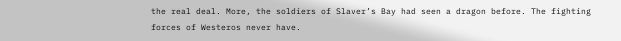the real deal. More, the soldiers of Slaver’s Bay had seen a dragon before. The fighting forces of Westeros never have.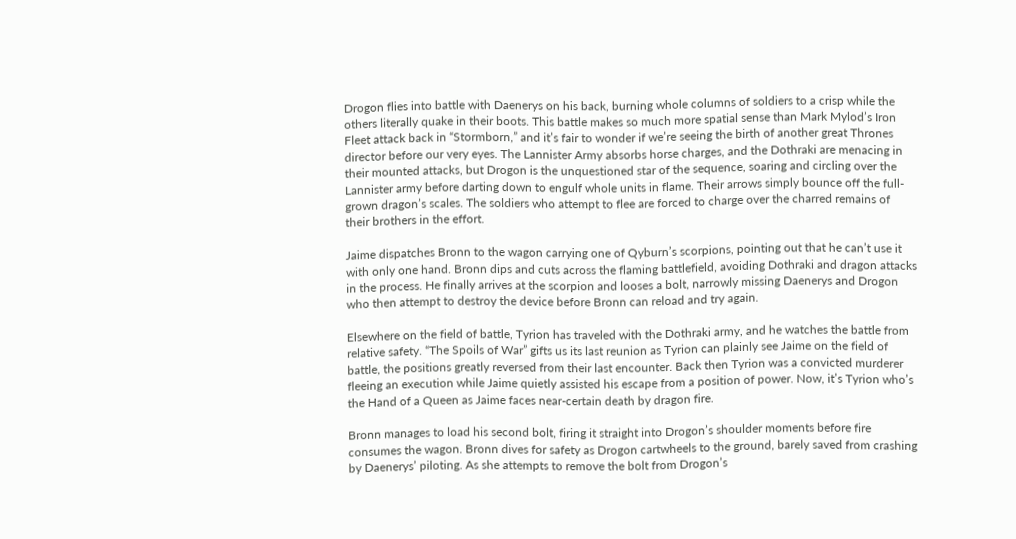Drogon flies into battle with Daenerys on his back, burning whole columns of soldiers to a crisp while the others literally quake in their boots. This battle makes so much more spatial sense than Mark Mylod’s Iron Fleet attack back in “Stormborn,” and it’s fair to wonder if we’re seeing the birth of another great Thrones director before our very eyes. The Lannister Army absorbs horse charges, and the Dothraki are menacing in their mounted attacks, but Drogon is the unquestioned star of the sequence, soaring and circling over the Lannister army before darting down to engulf whole units in flame. Their arrows simply bounce off the full-grown dragon’s scales. The soldiers who attempt to flee are forced to charge over the charred remains of their brothers in the effort.

Jaime dispatches Bronn to the wagon carrying one of Qyburn’s scorpions, pointing out that he can’t use it with only one hand. Bronn dips and cuts across the flaming battlefield, avoiding Dothraki and dragon attacks in the process. He finally arrives at the scorpion and looses a bolt, narrowly missing Daenerys and Drogon who then attempt to destroy the device before Bronn can reload and try again.

Elsewhere on the field of battle, Tyrion has traveled with the Dothraki army, and he watches the battle from relative safety. “The Spoils of War” gifts us its last reunion as Tyrion can plainly see Jaime on the field of battle, the positions greatly reversed from their last encounter. Back then Tyrion was a convicted murderer fleeing an execution while Jaime quietly assisted his escape from a position of power. Now, it’s Tyrion who’s the Hand of a Queen as Jaime faces near-certain death by dragon fire.

Bronn manages to load his second bolt, firing it straight into Drogon’s shoulder moments before fire consumes the wagon. Bronn dives for safety as Drogon cartwheels to the ground, barely saved from crashing by Daenerys’ piloting. As she attempts to remove the bolt from Drogon’s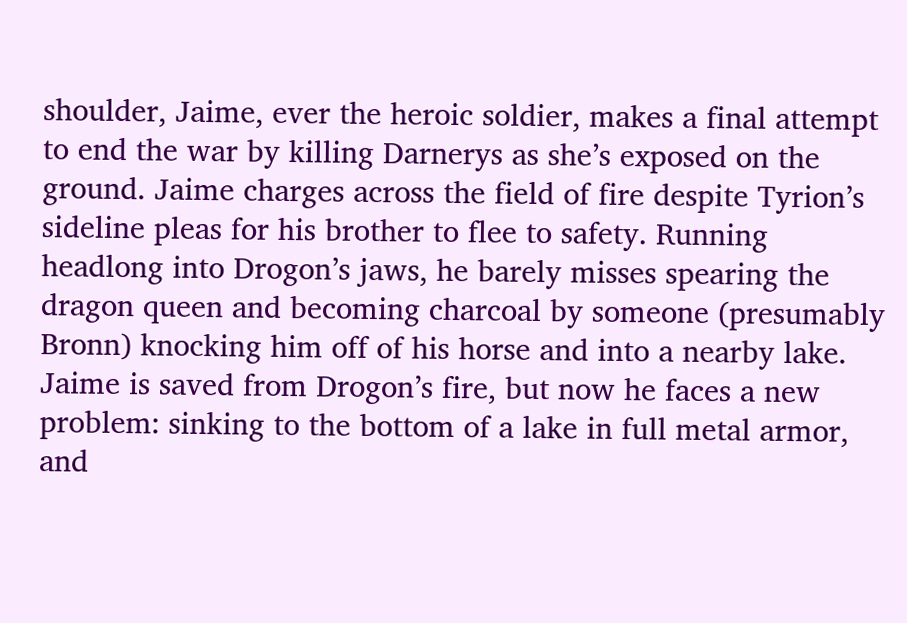shoulder, Jaime, ever the heroic soldier, makes a final attempt to end the war by killing Darnerys as she’s exposed on the ground. Jaime charges across the field of fire despite Tyrion’s sideline pleas for his brother to flee to safety. Running headlong into Drogon’s jaws, he barely misses spearing the dragon queen and becoming charcoal by someone (presumably Bronn) knocking him off of his horse and into a nearby lake. Jaime is saved from Drogon’s fire, but now he faces a new problem: sinking to the bottom of a lake in full metal armor, and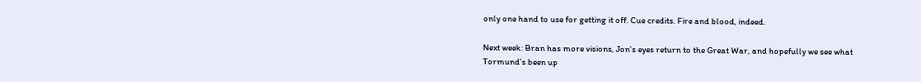only one hand to use for getting it off. Cue credits. Fire and blood, indeed.

Next week: Bran has more visions, Jon’s eyes return to the Great War, and hopefully we see what Tormund’s been up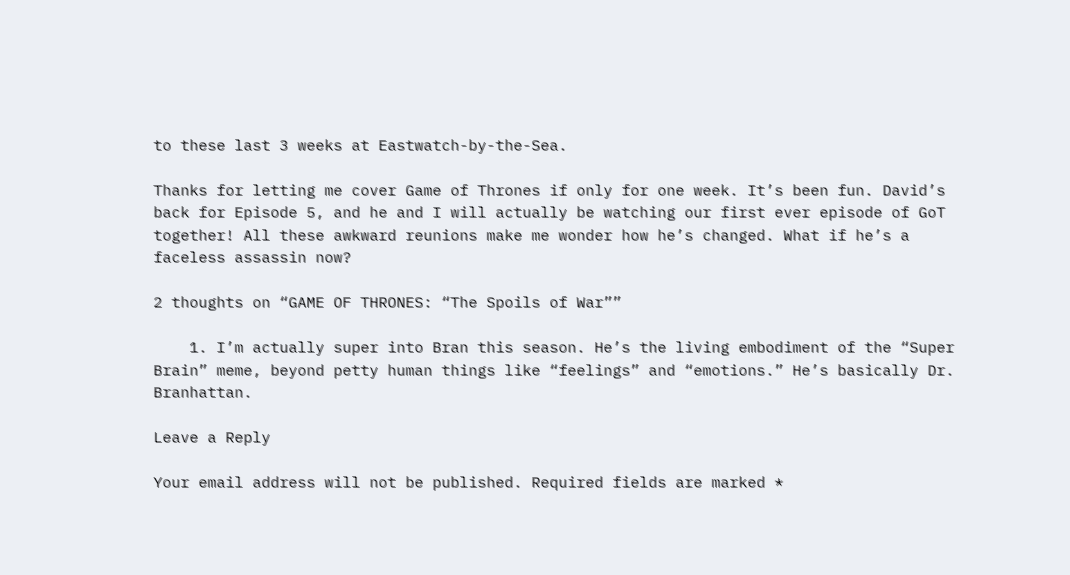to these last 3 weeks at Eastwatch-by-the-Sea.

Thanks for letting me cover Game of Thrones if only for one week. It’s been fun. David’s back for Episode 5, and he and I will actually be watching our first ever episode of GoT together! All these awkward reunions make me wonder how he’s changed. What if he’s a faceless assassin now?

2 thoughts on “GAME OF THRONES: “The Spoils of War””

    1. I’m actually super into Bran this season. He’s the living embodiment of the “Super Brain” meme, beyond petty human things like “feelings” and “emotions.” He’s basically Dr. Branhattan.

Leave a Reply

Your email address will not be published. Required fields are marked *